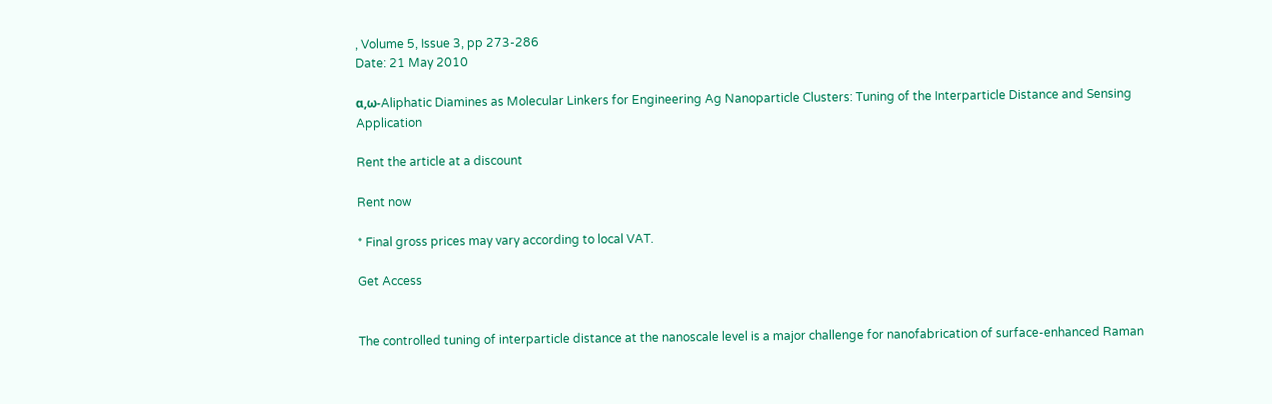, Volume 5, Issue 3, pp 273-286
Date: 21 May 2010

α,ω-Aliphatic Diamines as Molecular Linkers for Engineering Ag Nanoparticle Clusters: Tuning of the Interparticle Distance and Sensing Application

Rent the article at a discount

Rent now

* Final gross prices may vary according to local VAT.

Get Access


The controlled tuning of interparticle distance at the nanoscale level is a major challenge for nanofabrication of surface-enhanced Raman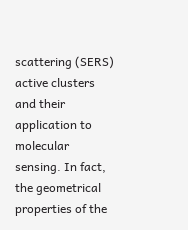scattering (SERS) active clusters and their application to molecular sensing. In fact, the geometrical properties of the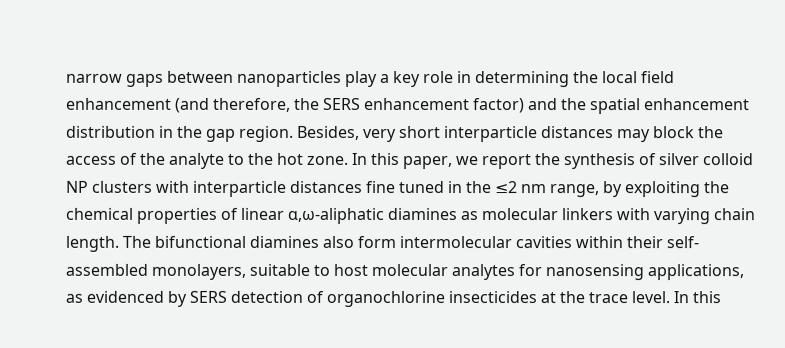narrow gaps between nanoparticles play a key role in determining the local field enhancement (and therefore, the SERS enhancement factor) and the spatial enhancement distribution in the gap region. Besides, very short interparticle distances may block the access of the analyte to the hot zone. In this paper, we report the synthesis of silver colloid NP clusters with interparticle distances fine tuned in the ≤2 nm range, by exploiting the chemical properties of linear α,ω-aliphatic diamines as molecular linkers with varying chain length. The bifunctional diamines also form intermolecular cavities within their self-assembled monolayers, suitable to host molecular analytes for nanosensing applications, as evidenced by SERS detection of organochlorine insecticides at the trace level. In this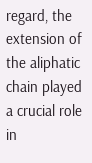regard, the extension of the aliphatic chain played a crucial role in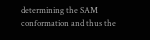determining the SAM conformation and thus the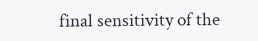final sensitivity of the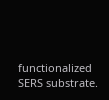functionalized SERS substrate.